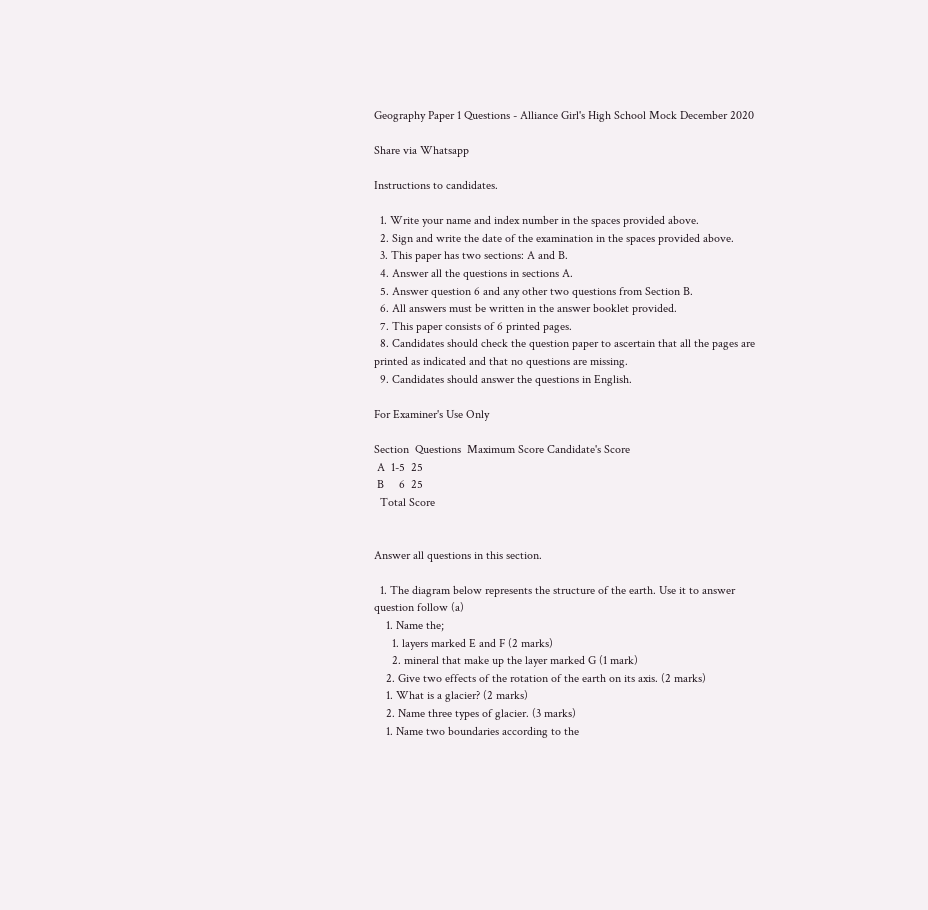Geography Paper 1 Questions - Alliance Girl's High School Mock December 2020

Share via Whatsapp

Instructions to candidates.

  1. Write your name and index number in the spaces provided above.
  2. Sign and write the date of the examination in the spaces provided above.
  3. This paper has two sections: A and B.
  4. Answer all the questions in sections A.
  5. Answer question 6 and any other two questions from Section B.
  6. All answers must be written in the answer booklet provided.
  7. This paper consists of 6 printed pages.
  8. Candidates should check the question paper to ascertain that all the pages are printed as indicated and that no questions are missing.
  9. Candidates should answer the questions in English.

For Examiner's Use Only

Section  Questions  Maximum Score Candidate's Score
 A  1-5  25
 B     6  25
  Total Score


Answer all questions in this section.

  1. The diagram below represents the structure of the earth. Use it to answer question follow (a)
    1. Name the;
      1. layers marked E and F (2 marks)
      2. mineral that make up the layer marked G (1 mark)
    2. Give two effects of the rotation of the earth on its axis. (2 marks)
    1. What is a glacier? (2 marks)
    2. Name three types of glacier. (3 marks)
    1. Name two boundaries according to the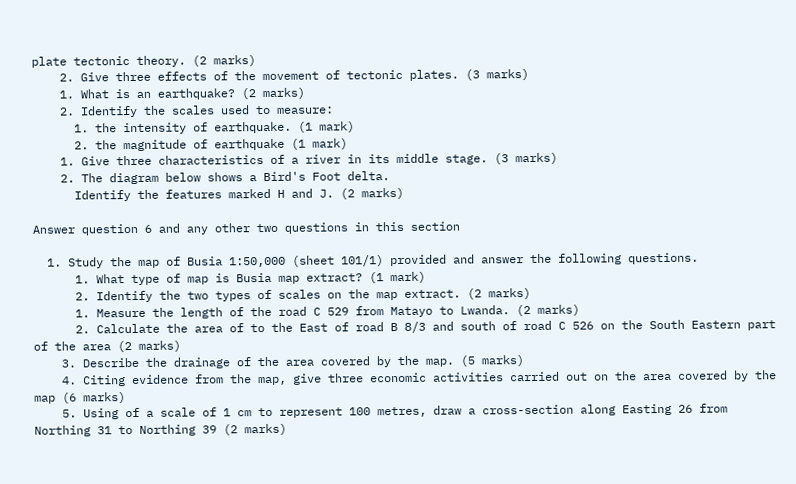plate tectonic theory. (2 marks)
    2. Give three effects of the movement of tectonic plates. (3 marks)
    1. What is an earthquake? (2 marks)
    2. Identify the scales used to measure:
      1. the intensity of earthquake. (1 mark)
      2. the magnitude of earthquake (1 mark)
    1. Give three characteristics of a river in its middle stage. (3 marks)
    2. The diagram below shows a Bird's Foot delta.
      Identify the features marked H and J. (2 marks)

Answer question 6 and any other two questions in this section

  1. Study the map of Busia 1:50,000 (sheet 101/1) provided and answer the following questions.
      1. What type of map is Busia map extract? (1 mark)
      2. Identify the two types of scales on the map extract. (2 marks)
      1. Measure the length of the road C 529 from Matayo to Lwanda. (2 marks)
      2. Calculate the area of to the East of road B 8/3 and south of road C 526 on the South Eastern part of the area (2 marks)
    3. Describe the drainage of the area covered by the map. (5 marks)
    4. Citing evidence from the map, give three economic activities carried out on the area covered by the map (6 marks)
    5. Using of a scale of 1 cm to represent 100 metres, draw a cross-section along Easting 26 from Northing 31 to Northing 39 (2 marks)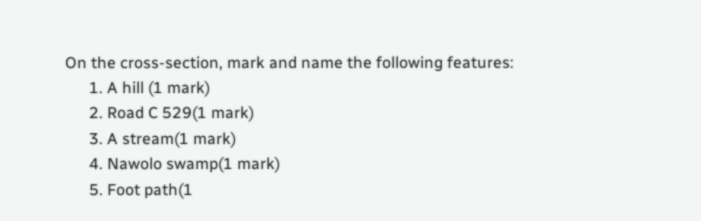On the cross-section, mark and name the following features:
      1. A hill (1 mark)
      2. Road C 529(1 mark)
      3. A stream(1 mark)
      4. Nawolo swamp(1 mark)
      5. Foot path(1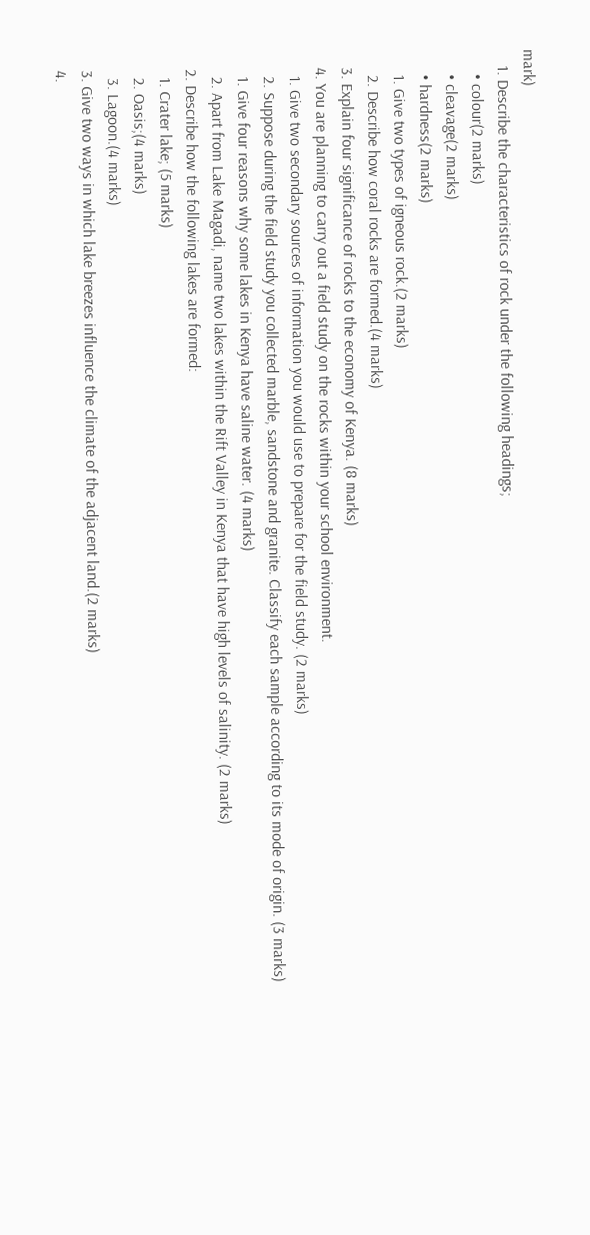mark)
    1. Describe the characteristics of rock under the following headings;
      • colour(2 marks)
      • cleavage(2 marks)
      • hardness(2 marks)
      1. Give two types of igneous rock.(2 marks)
      2. Describe how coral rocks are formed.(4 marks)
    3. Explain four significance of rocks to the economy of Kenya. (8 marks)
    4. You are planning to carry out a field study on the rocks within your school environment.
      1. Give two secondary sources of information you would use to prepare for the field study. (2 marks)
      2. Suppose during the field study you collected marble, sandstone and granite. Classify each sample according to its mode of origin. (3 marks)
      1. Give four reasons why some lakes in Kenya have saline water. (4 marks)
      2. Apart from Lake Magadi, name two lakes within the Rift Valley in Kenya that have high levels of salinity. (2 marks)
    2. Describe how the following lakes are formed:
      1. Crater lake; (5 marks)
      2. Oasis;(4 marks)
      3. Lagoon.(4 marks)
    3. Give two ways in which lake breezes influence the climate of the adjacent land.(2 marks)
    4.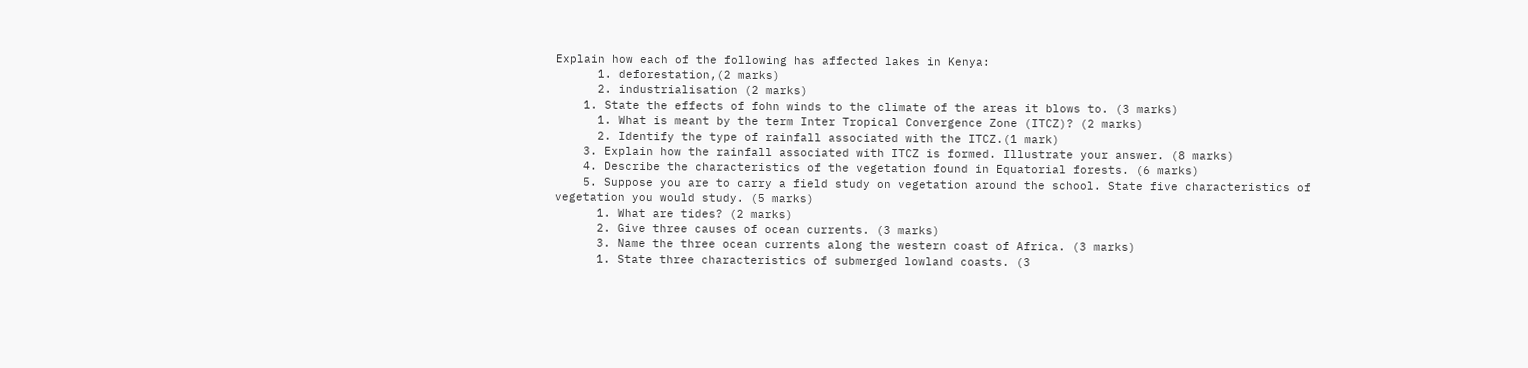Explain how each of the following has affected lakes in Kenya:
      1. deforestation,(2 marks)
      2. industrialisation (2 marks)
    1. State the effects of fohn winds to the climate of the areas it blows to. (3 marks)
      1. What is meant by the term Inter Tropical Convergence Zone (ITCZ)? (2 marks)
      2. Identify the type of rainfall associated with the ITCZ.(1 mark)
    3. Explain how the rainfall associated with ITCZ is formed. Illustrate your answer. (8 marks)
    4. Describe the characteristics of the vegetation found in Equatorial forests. (6 marks)
    5. Suppose you are to carry a field study on vegetation around the school. State five characteristics of vegetation you would study. (5 marks)
      1. What are tides? (2 marks)
      2. Give three causes of ocean currents. (3 marks)
      3. Name the three ocean currents along the western coast of Africa. (3 marks)
      1. State three characteristics of submerged lowland coasts. (3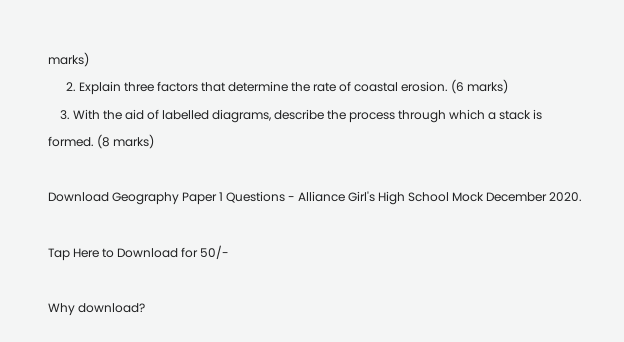marks)
      2. Explain three factors that determine the rate of coastal erosion. (6 marks)
    3. With the aid of labelled diagrams, describe the process through which a stack is formed. (8 marks)

Download Geography Paper 1 Questions - Alliance Girl's High School Mock December 2020.

Tap Here to Download for 50/-

Why download?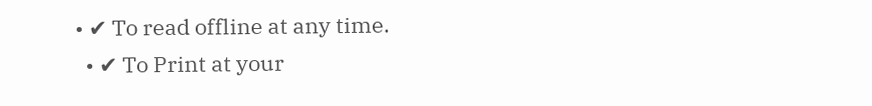• ✔ To read offline at any time.
  • ✔ To Print at your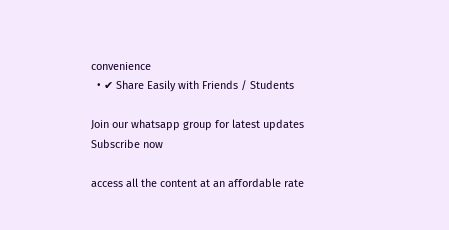convenience
  • ✔ Share Easily with Friends / Students

Join our whatsapp group for latest updates
Subscribe now

access all the content at an affordable rate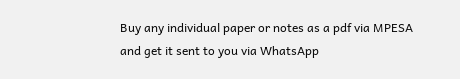Buy any individual paper or notes as a pdf via MPESA
and get it sent to you via WhatsApp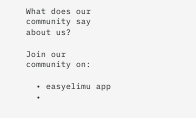What does our community say about us?

Join our community on:

  • easyelimu app
  •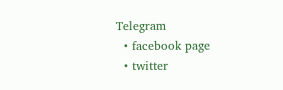Telegram
  • facebook page
  • twitter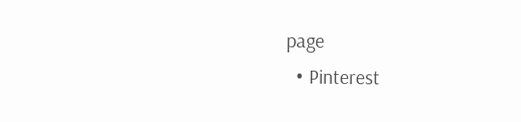page
  • Pinterest